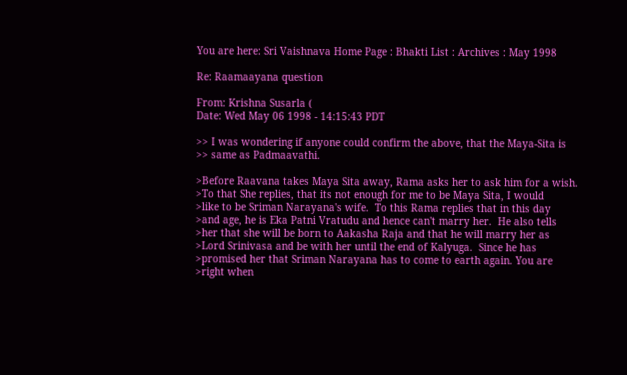You are here: Sri Vaishnava Home Page : Bhakti List : Archives : May 1998

Re: Raamaayana question

From: Krishna Susarla (
Date: Wed May 06 1998 - 14:15:43 PDT

>> I was wondering if anyone could confirm the above, that the Maya-Sita is
>> same as Padmaavathi.

>Before Raavana takes Maya Sita away, Rama asks her to ask him for a wish.
>To that She replies, that its not enough for me to be Maya Sita, I would
>like to be Sriman Narayana's wife.  To this Rama replies that in this day
>and age, he is Eka Patni Vratudu and hence can't marry her.  He also tells
>her that she will be born to Aakasha Raja and that he will marry her as
>Lord Srinivasa and be with her until the end of Kalyuga.  Since he has
>promised her that Sriman Narayana has to come to earth again. You are
>right when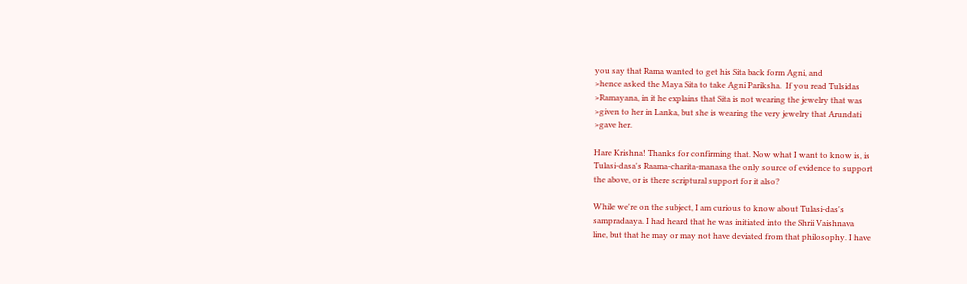you say that Rama wanted to get his Sita back form Agni, and
>hence asked the Maya Sita to take Agni Pariksha.  If you read Tulsidas
>Ramayana, in it he explains that Sita is not wearing the jewelry that was
>given to her in Lanka, but she is wearing the very jewelry that Arundati
>gave her.

Hare Krishna! Thanks for confirming that. Now what I want to know is, is
Tulasi-dasa's Raama-charita-manasa the only source of evidence to support
the above, or is there scriptural support for it also?

While we're on the subject, I am curious to know about Tulasi-das's
sampradaaya. I had heard that he was initiated into the Shrii Vaishnava
line, but that he may or may not have deviated from that philosophy. I have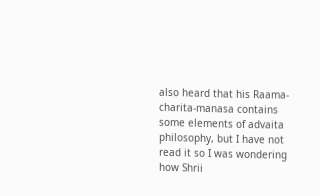also heard that his Raama-charita-manasa contains some elements of advaita
philosophy, but I have not read it so I was wondering how Shrii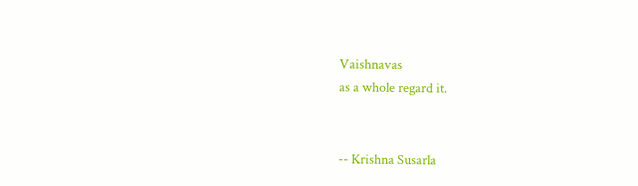Vaishnavas
as a whole regard it.


-- Krishna Susarla